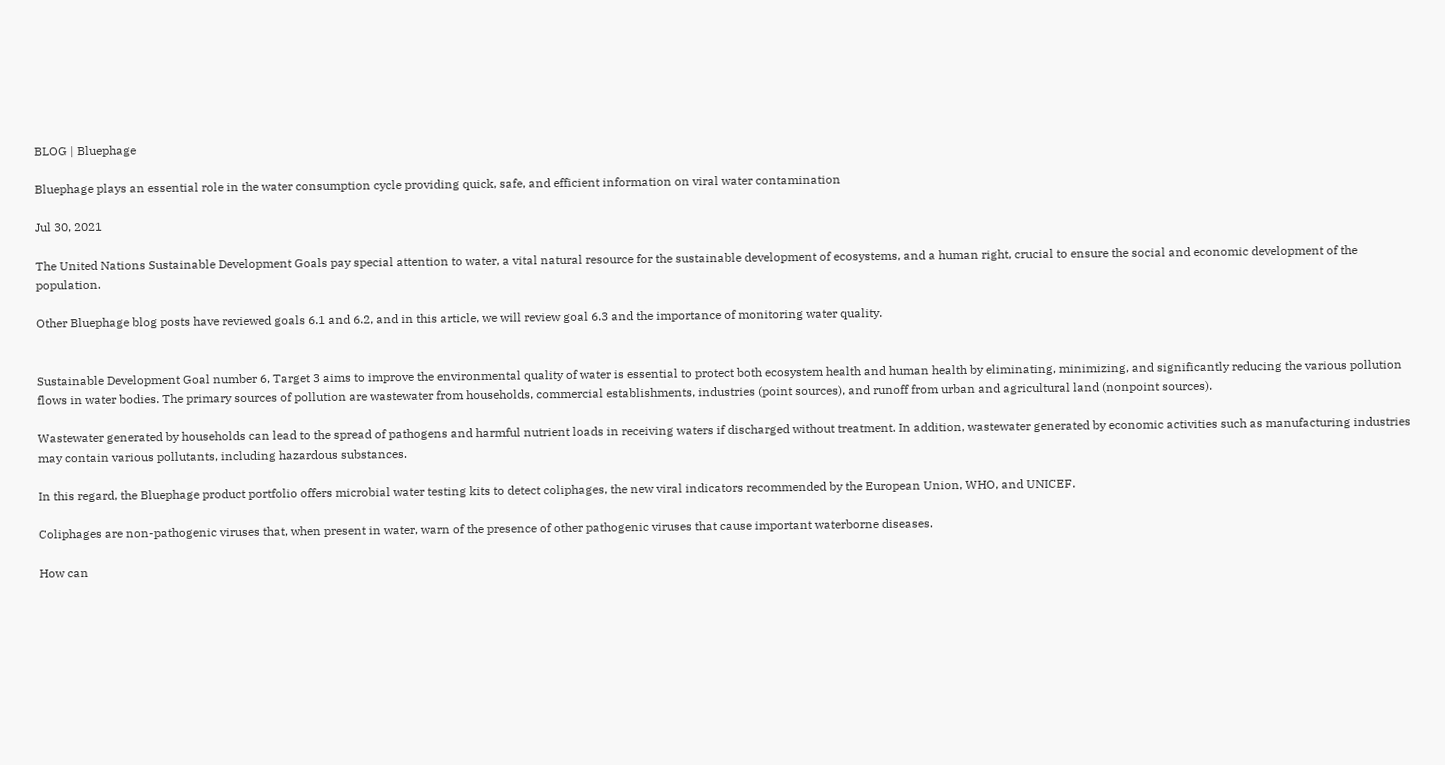BLOG | Bluephage

Bluephage plays an essential role in the water consumption cycle providing quick, safe, and efficient information on viral water contamination

Jul 30, 2021

The United Nations Sustainable Development Goals pay special attention to water, a vital natural resource for the sustainable development of ecosystems, and a human right, crucial to ensure the social and economic development of the population.

Other Bluephage blog posts have reviewed goals 6.1 and 6.2, and in this article, we will review goal 6.3 and the importance of monitoring water quality.


Sustainable Development Goal number 6, Target 3 aims to improve the environmental quality of water is essential to protect both ecosystem health and human health by eliminating, minimizing, and significantly reducing the various pollution flows in water bodies. The primary sources of pollution are wastewater from households, commercial establishments, industries (point sources), and runoff from urban and agricultural land (nonpoint sources).

Wastewater generated by households can lead to the spread of pathogens and harmful nutrient loads in receiving waters if discharged without treatment. In addition, wastewater generated by economic activities such as manufacturing industries may contain various pollutants, including hazardous substances.

In this regard, the Bluephage product portfolio offers microbial water testing kits to detect coliphages, the new viral indicators recommended by the European Union, WHO, and UNICEF.

Coliphages are non-pathogenic viruses that, when present in water, warn of the presence of other pathogenic viruses that cause important waterborne diseases.

How can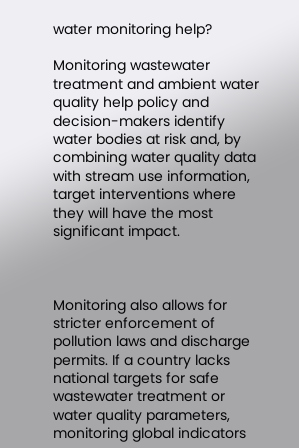water monitoring help?

Monitoring wastewater treatment and ambient water quality help policy and decision-makers identify water bodies at risk and, by combining water quality data with stream use information, target interventions where they will have the most significant impact.



Monitoring also allows for stricter enforcement of pollution laws and discharge permits. If a country lacks national targets for safe wastewater treatment or water quality parameters, monitoring global indicators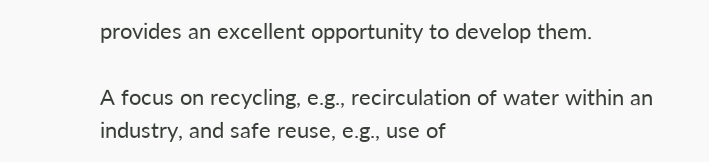provides an excellent opportunity to develop them.

A focus on recycling, e.g., recirculation of water within an industry, and safe reuse, e.g., use of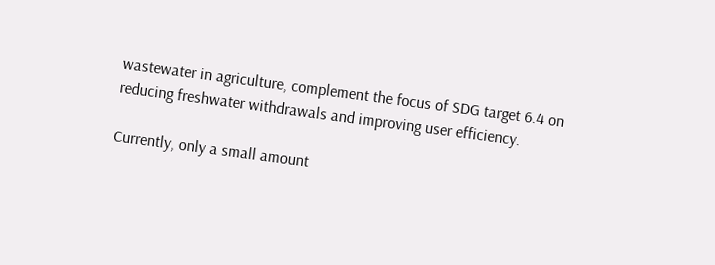wastewater in agriculture, complement the focus of SDG target 6.4 on reducing freshwater withdrawals and improving user efficiency.

Currently, only a small amount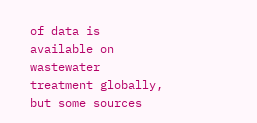of data is available on wastewater treatment globally, but some sources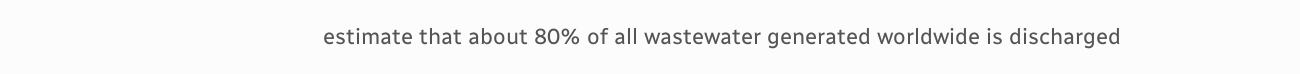estimate that about 80% of all wastewater generated worldwide is discharged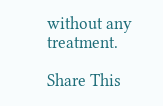without any treatment.

Share This